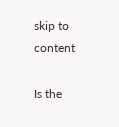skip to content

Is the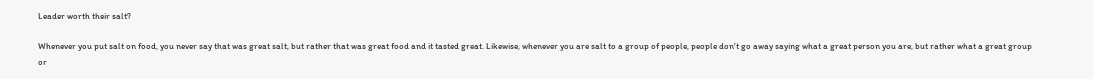Leader worth their salt?

Whenever you put salt on food, you never say that was great salt, but rather that was great food and it tasted great. Likewise, whenever you are salt to a group of people, people don't go away saying what a great person you are, but rather what a great group or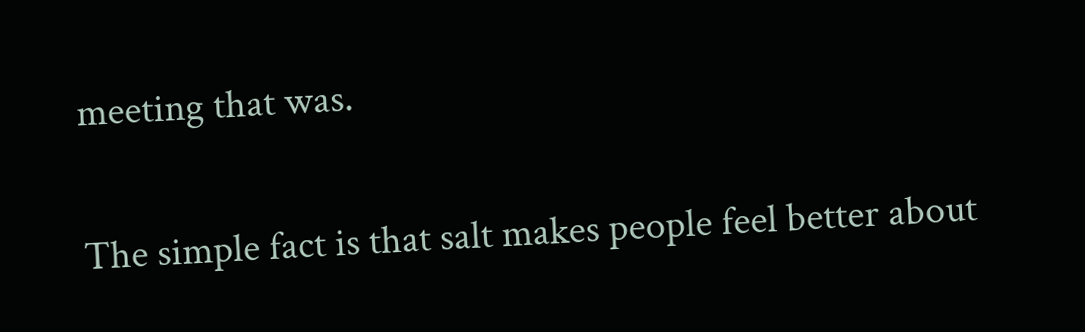meeting that was.

The simple fact is that salt makes people feel better about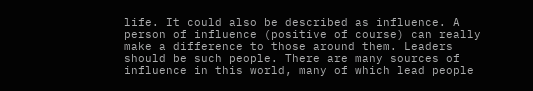life. It could also be described as influence. A person of influence (positive of course) can really make a difference to those around them. Leaders should be such people. There are many sources of influence in this world, many of which lead people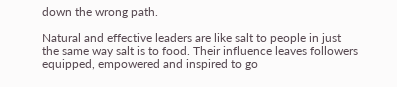down the wrong path.

Natural and effective leaders are like salt to people in just the same way salt is to food. Their influence leaves followers equipped, empowered and inspired to go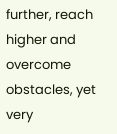further, reach higher and overcome obstacles, yet very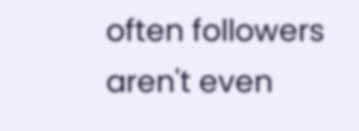often followers aren't even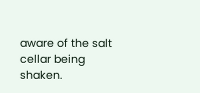aware of the salt cellar being shaken.